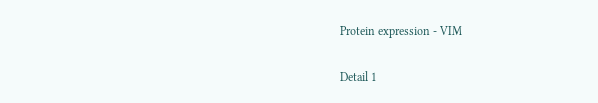Protein expression - VIM

Detail 1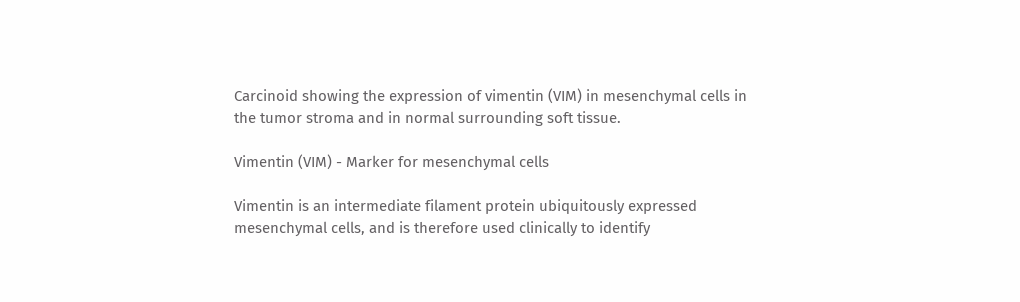Carcinoid showing the expression of vimentin (VIM) in mesenchymal cells in the tumor stroma and in normal surrounding soft tissue.

Vimentin (VIM) - Marker for mesenchymal cells

Vimentin is an intermediate filament protein ubiquitously expressed mesenchymal cells, and is therefore used clinically to identify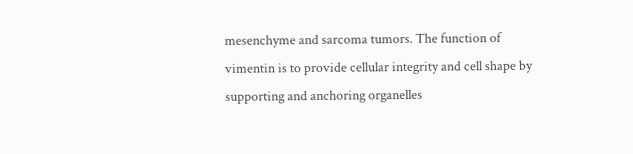mesenchyme and sarcoma tumors. The function of vimentin is to provide cellular integrity and cell shape by supporting and anchoring organelles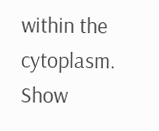within the cytoplasm.
Show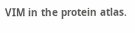VIM in the protein atlas.